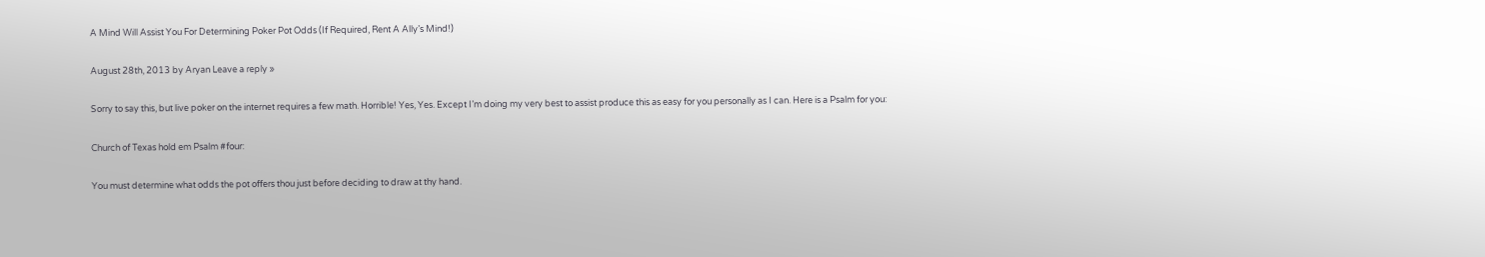A Mind Will Assist You For Determining Poker Pot Odds (If Required, Rent A Ally’s Mind!)

August 28th, 2013 by Aryan Leave a reply »

Sorry to say this, but live poker on the internet requires a few math. Horrible! Yes, Yes. Except I’m doing my very best to assist produce this as easy for you personally as I can. Here is a Psalm for you:

Church of Texas hold em Psalm #four:

You must determine what odds the pot offers thou just before deciding to draw at thy hand.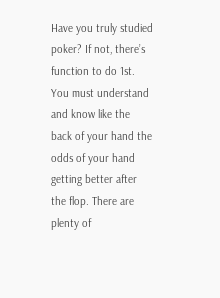Have you truly studied poker? If not, there’s function to do 1st. You must understand and know like the back of your hand the odds of your hand getting better after the flop. There are plenty of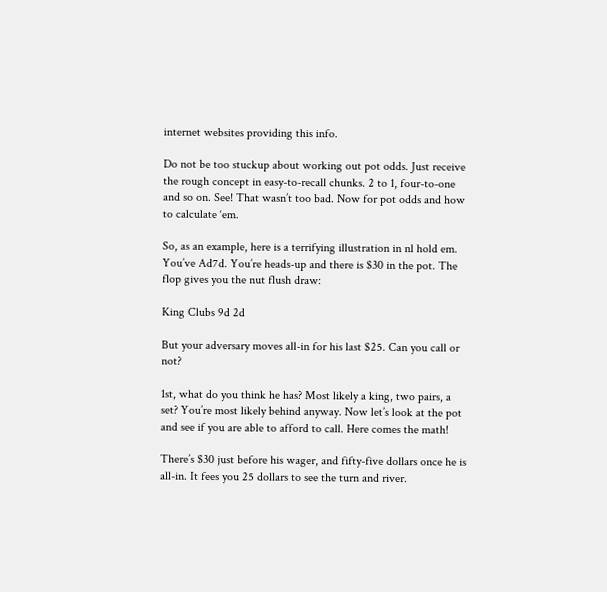internet websites providing this info.

Do not be too stuckup about working out pot odds. Just receive the rough concept in easy-to-recall chunks. 2 to 1, four-to-one and so on. See! That wasn’t too bad. Now for pot odds and how to calculate ‘em.

So, as an example, here is a terrifying illustration in nl hold em. You’ve Ad7d. You’re heads-up and there is $30 in the pot. The flop gives you the nut flush draw:

King Clubs 9d 2d

But your adversary moves all-in for his last $25. Can you call or not?

1st, what do you think he has? Most likely a king, two pairs, a set? You’re most likely behind anyway. Now let’s look at the pot and see if you are able to afford to call. Here comes the math!

There’s $30 just before his wager, and fifty-five dollars once he is all-in. It fees you 25 dollars to see the turn and river.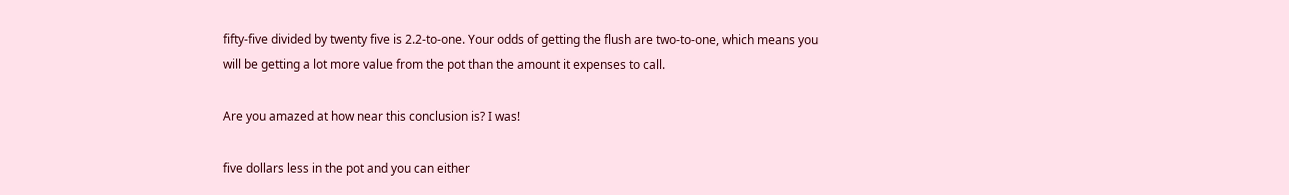fifty-five divided by twenty five is 2.2-to-one. Your odds of getting the flush are two-to-one, which means you will be getting a lot more value from the pot than the amount it expenses to call.

Are you amazed at how near this conclusion is? I was!

five dollars less in the pot and you can either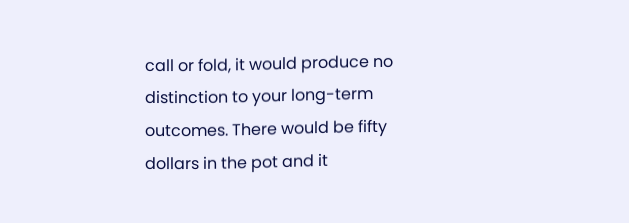call or fold, it would produce no distinction to your long-term outcomes. There would be fifty dollars in the pot and it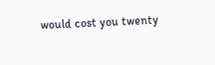would cost you twenty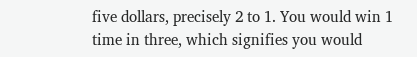five dollars, precisely 2 to 1. You would win 1 time in three, which signifies you would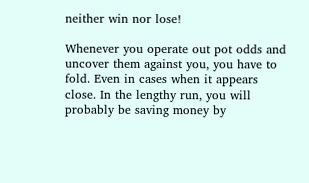neither win nor lose!

Whenever you operate out pot odds and uncover them against you, you have to fold. Even in cases when it appears close. In the lengthy run, you will probably be saving money by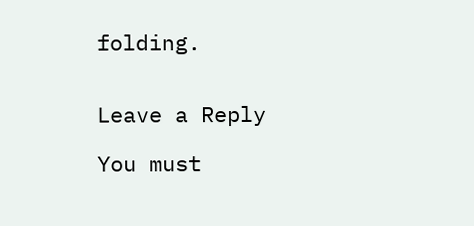folding.


Leave a Reply

You must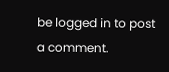be logged in to post a comment.